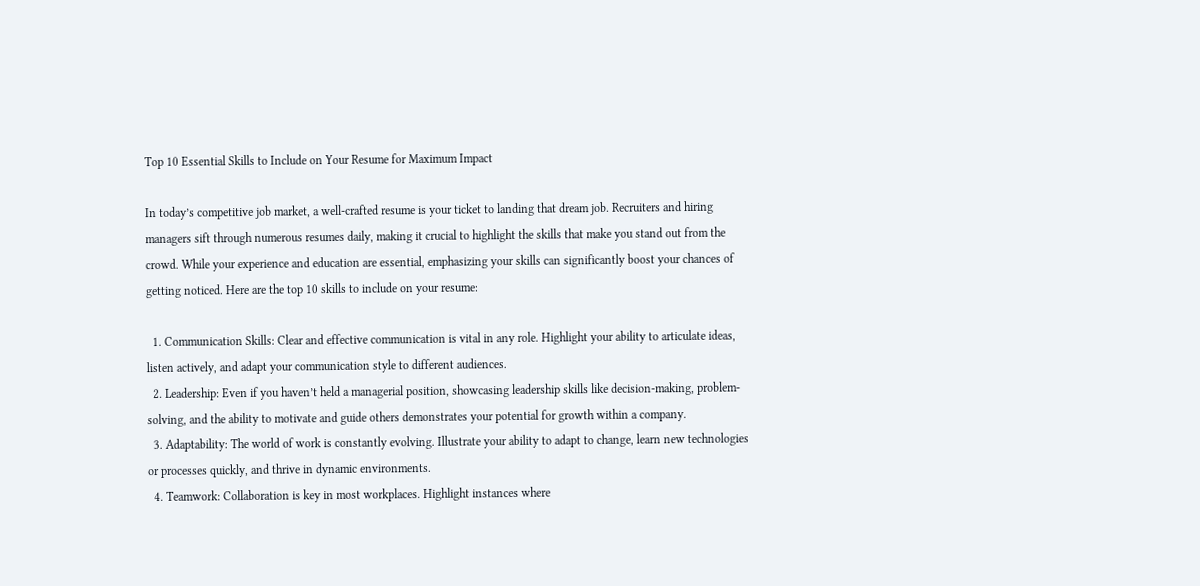Top 10 Essential Skills to Include on Your Resume for Maximum Impact

In today’s competitive job market, a well-crafted resume is your ticket to landing that dream job. Recruiters and hiring managers sift through numerous resumes daily, making it crucial to highlight the skills that make you stand out from the crowd. While your experience and education are essential, emphasizing your skills can significantly boost your chances of getting noticed. Here are the top 10 skills to include on your resume:

  1. Communication Skills: Clear and effective communication is vital in any role. Highlight your ability to articulate ideas, listen actively, and adapt your communication style to different audiences.
  2. Leadership: Even if you haven’t held a managerial position, showcasing leadership skills like decision-making, problem-solving, and the ability to motivate and guide others demonstrates your potential for growth within a company.
  3. Adaptability: The world of work is constantly evolving. Illustrate your ability to adapt to change, learn new technologies or processes quickly, and thrive in dynamic environments.
  4. Teamwork: Collaboration is key in most workplaces. Highlight instances where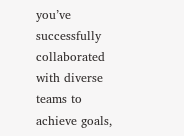you’ve successfully collaborated with diverse teams to achieve goals,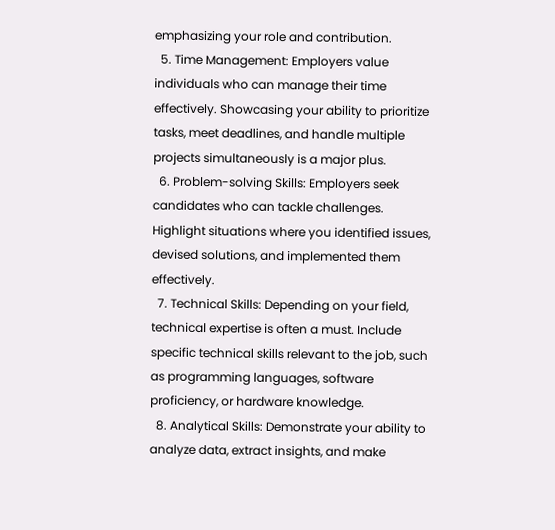emphasizing your role and contribution.
  5. Time Management: Employers value individuals who can manage their time effectively. Showcasing your ability to prioritize tasks, meet deadlines, and handle multiple projects simultaneously is a major plus.
  6. Problem-solving Skills: Employers seek candidates who can tackle challenges. Highlight situations where you identified issues, devised solutions, and implemented them effectively.
  7. Technical Skills: Depending on your field, technical expertise is often a must. Include specific technical skills relevant to the job, such as programming languages, software proficiency, or hardware knowledge.
  8. Analytical Skills: Demonstrate your ability to analyze data, extract insights, and make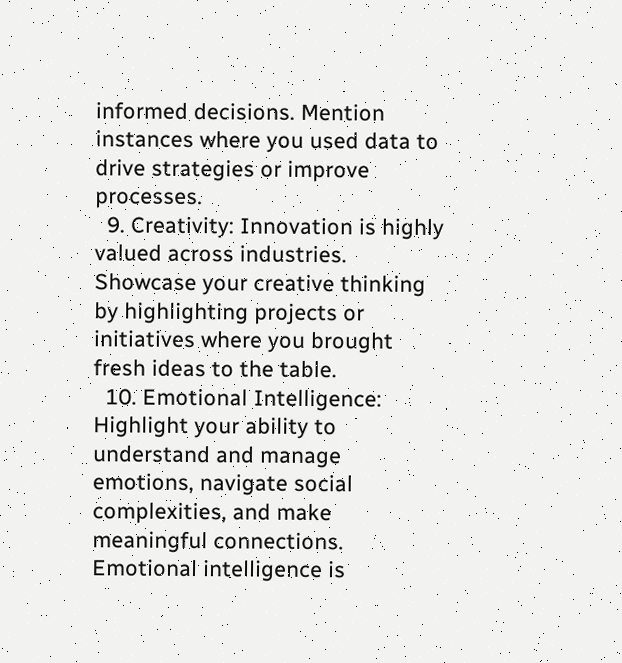informed decisions. Mention instances where you used data to drive strategies or improve processes.
  9. Creativity: Innovation is highly valued across industries. Showcase your creative thinking by highlighting projects or initiatives where you brought fresh ideas to the table.
  10. Emotional Intelligence: Highlight your ability to understand and manage emotions, navigate social complexities, and make meaningful connections. Emotional intelligence is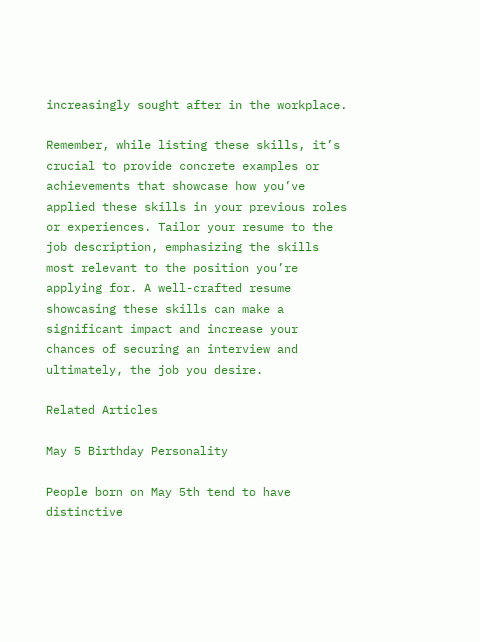increasingly sought after in the workplace.

Remember, while listing these skills, it’s crucial to provide concrete examples or achievements that showcase how you’ve applied these skills in your previous roles or experiences. Tailor your resume to the job description, emphasizing the skills most relevant to the position you’re applying for. A well-crafted resume showcasing these skills can make a significant impact and increase your chances of securing an interview and ultimately, the job you desire.

Related Articles

May 5 Birthday Personality

People born on May 5th tend to have distinctive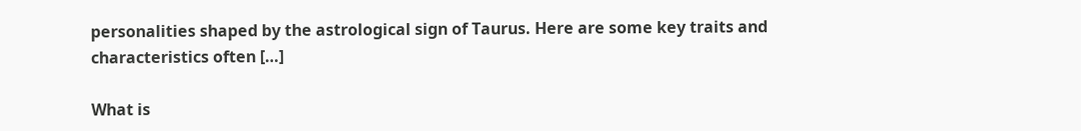personalities shaped by the astrological sign of Taurus. Here are some key traits and characteristics often […]

What is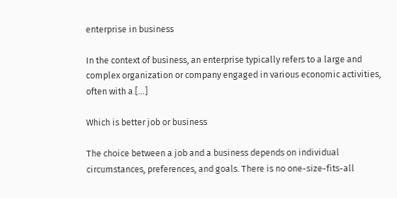enterprise in business

In the context of business, an enterprise typically refers to a large and complex organization or company engaged in various economic activities, often with a […]

Which is better job or business

The choice between a job and a business depends on individual circumstances, preferences, and goals. There is no one-size-fits-all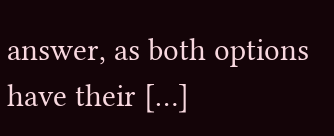answer, as both options have their […]